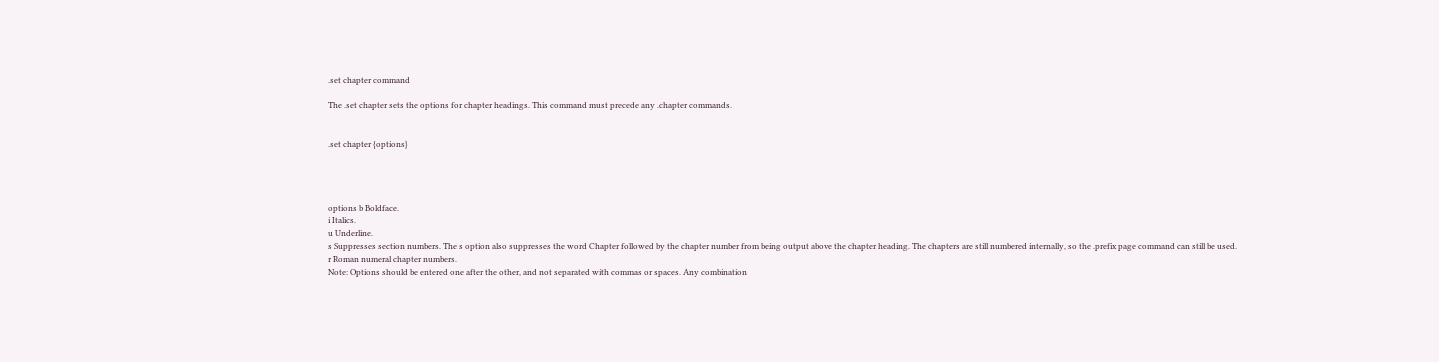.set chapter command

The .set chapter sets the options for chapter headings. This command must precede any .chapter commands.


.set chapter {options}




options b Boldface.
i Italics.
u Underline.
s Suppresses section numbers. The s option also suppresses the word Chapter followed by the chapter number from being output above the chapter heading. The chapters are still numbered internally, so the .prefix page command can still be used.
r Roman numeral chapter numbers.
Note: Options should be entered one after the other, and not separated with commas or spaces. Any combination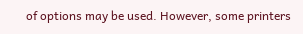of options may be used. However, some printers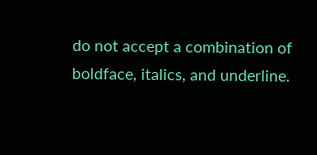do not accept a combination of boldface, italics, and underline.